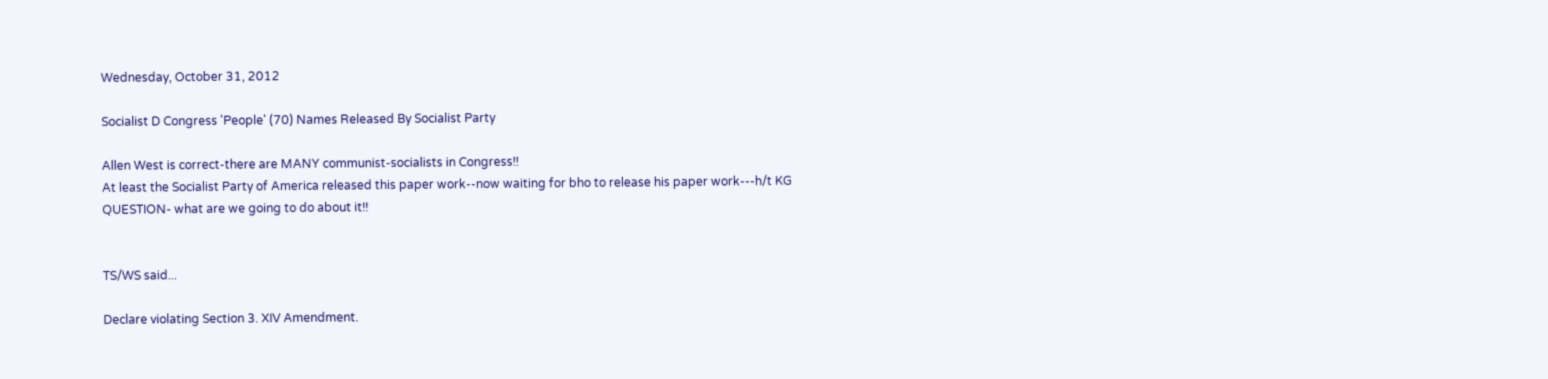Wednesday, October 31, 2012

Socialist D Congress 'People' (70) Names Released By Socialist Party

Allen West is correct-there are MANY communist-socialists in Congress!!
At least the Socialist Party of America released this paper work--now waiting for bho to release his paper work---h/t KG
QUESTION- what are we going to do about it!!


TS/WS said...

Declare violating Section 3. XIV Amendment.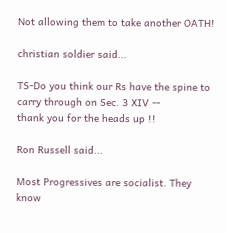Not allowing them to take another OATH!

christian soldier said...

TS-Do you think our Rs have the spine to carry through on Sec. 3 XIV --
thank you for the heads up !!

Ron Russell said...

Most Progressives are socialist. They know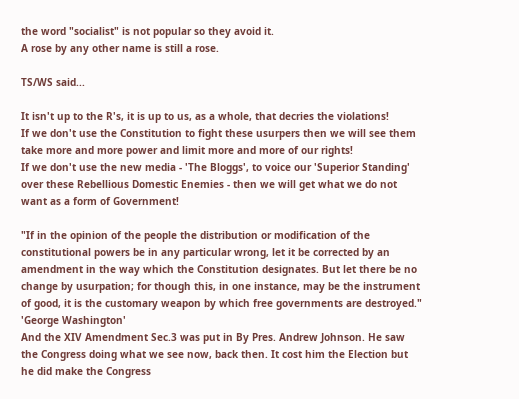the word "socialist" is not popular so they avoid it.
A rose by any other name is still a rose.

TS/WS said...

It isn't up to the R's, it is up to us, as a whole, that decries the violations!
If we don't use the Constitution to fight these usurpers then we will see them take more and more power and limit more and more of our rights!
If we don't use the new media - 'The Bloggs', to voice our 'Superior Standing' over these Rebellious Domestic Enemies - then we will get what we do not want as a form of Government!

"If in the opinion of the people the distribution or modification of the constitutional powers be in any particular wrong, let it be corrected by an amendment in the way which the Constitution designates. But let there be no change by usurpation; for though this, in one instance, may be the instrument of good, it is the customary weapon by which free governments are destroyed."
'George Washington'
And the XIV Amendment Sec.3 was put in By Pres. Andrew Johnson. He saw the Congress doing what we see now, back then. It cost him the Election but he did make the Congress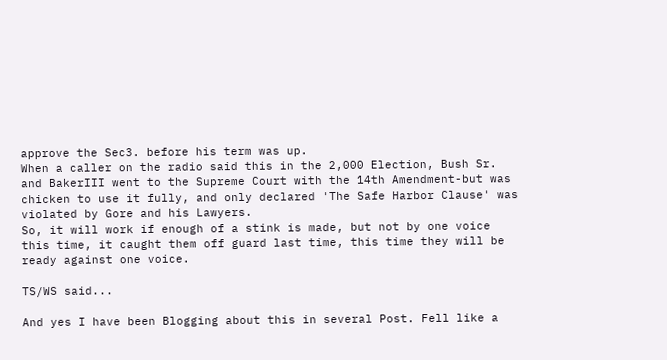approve the Sec3. before his term was up.
When a caller on the radio said this in the 2,000 Election, Bush Sr. and BakerIII went to the Supreme Court with the 14th Amendment-but was chicken to use it fully, and only declared 'The Safe Harbor Clause' was violated by Gore and his Lawyers.
So, it will work if enough of a stink is made, but not by one voice this time, it caught them off guard last time, this time they will be ready against one voice.

TS/WS said...

And yes I have been Blogging about this in several Post. Fell like a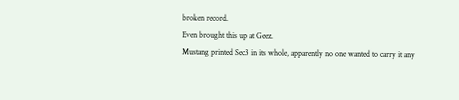broken record.
Even brought this up at Geez.
Mustang printed Sec3 in its whole, apparently no one wanted to carry it any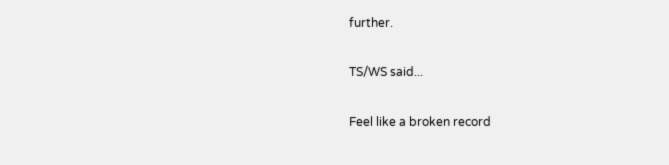further.

TS/WS said...

Feel like a broken record